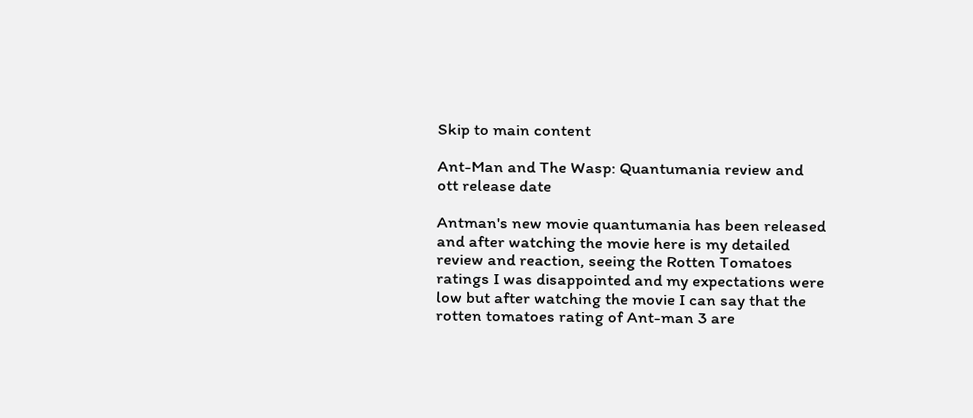Skip to main content

Ant-Man and The Wasp: Quantumania review and ott release date

Antman's new movie quantumania has been released and after watching the movie here is my detailed review and reaction, seeing the Rotten Tomatoes ratings I was disappointed and my expectations were low but after watching the movie I can say that the rotten tomatoes rating of Ant-man 3 are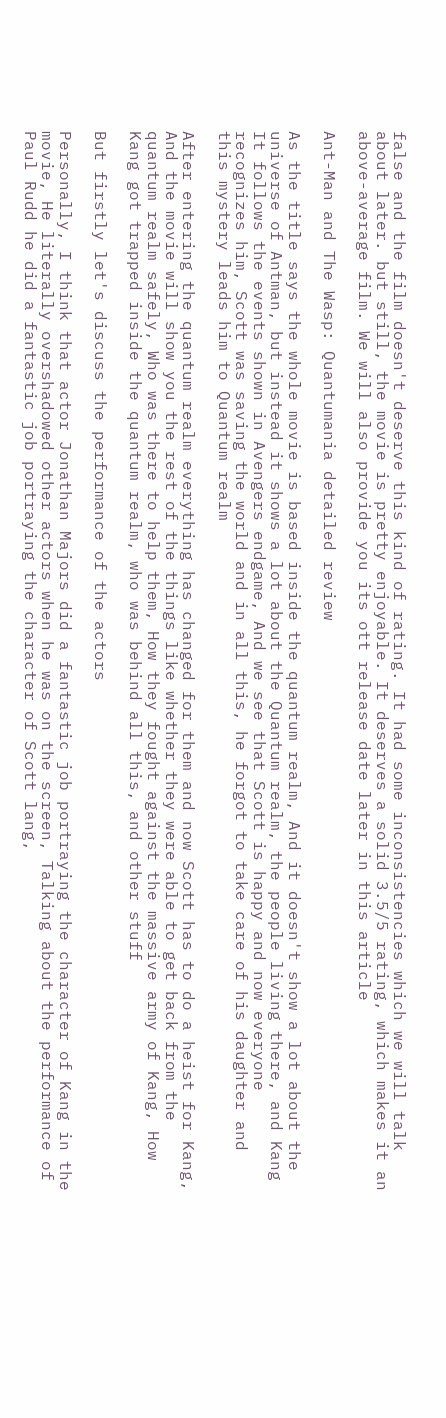false and the film doesn't deserve this kind of rating. It had some inconsistencies which we will talk about later. but still, the movie is pretty enjoyable. It deserves a solid 3.5/5 rating, which makes it an above-average film. We will also provide you its ott release date later in this article

Ant-Man and The Wasp: Quantumania detailed review

As the title says the whole movie is based inside the quantum realm, And it doesn't show a lot about the universe of Antman, but instead it shows a lot about the Quantum realm, the people living there, and Kang It follows the events shown in Avengers endgame, And we see that Scott is happy and now everyone recognizes him, Scott was saving the world and in all this, he forgot to take care of his daughter and this mystery leads him to Quantum realm

After entering the quantum realm everything has changed for them and now Scott has to do a heist for Kang, And the movie will show you the rest of the things like whether they were able to get back from the quantum realm safely, Who was there to help them, How they fought against the massive army of Kang, How Kang got trapped inside the quantum realm, who was behind all this, and other stuff

But firstly let's discuss the performance of the actors

Personally, I think that actor Jonathan Majors did a fantastic job portraying the character of Kang in the movie, He literally overshadowed other actors when he was on the screen, Talking about the performance of Paul Rudd he did a fantastic job portraying the character of Scott lang,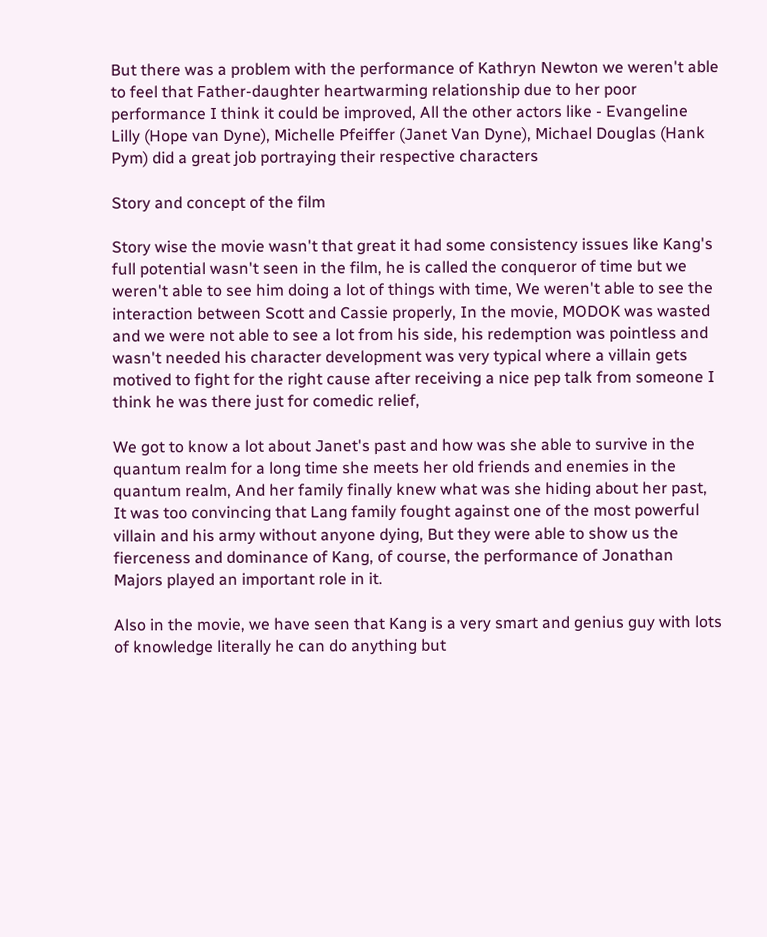But there was a problem with the performance of Kathryn Newton we weren't able to feel that Father-daughter heartwarming relationship due to her poor performance I think it could be improved, All the other actors like - Evangeline Lilly (Hope van Dyne), Michelle Pfeiffer (Janet Van Dyne), Michael Douglas (Hank Pym) did a great job portraying their respective characters

Story and concept of the film

Story wise the movie wasn't that great it had some consistency issues like Kang's full potential wasn't seen in the film, he is called the conqueror of time but we weren't able to see him doing a lot of things with time, We weren't able to see the interaction between Scott and Cassie properly, In the movie, MODOK was wasted and we were not able to see a lot from his side, his redemption was pointless and wasn't needed his character development was very typical where a villain gets motived to fight for the right cause after receiving a nice pep talk from someone I think he was there just for comedic relief,

We got to know a lot about Janet's past and how was she able to survive in the quantum realm for a long time she meets her old friends and enemies in the quantum realm, And her family finally knew what was she hiding about her past, It was too convincing that Lang family fought against one of the most powerful villain and his army without anyone dying, But they were able to show us the fierceness and dominance of Kang, of course, the performance of Jonathan Majors played an important role in it.

Also in the movie, we have seen that Kang is a very smart and genius guy with lots of knowledge literally he can do anything but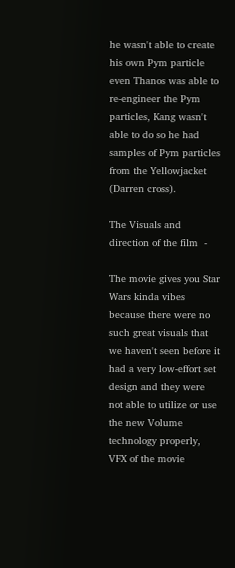he wasn't able to create his own Pym particle even Thanos was able to re-engineer the Pym particles, Kang wasn't able to do so he had samples of Pym particles from the Yellowjacket (Darren cross).

The Visuals and direction of the film  -

The movie gives you Star Wars kinda vibes because there were no such great visuals that we haven't seen before it had a very low-effort set design and they were not able to utilize or use the new Volume technology properly, VFX of the movie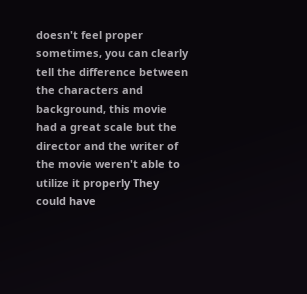doesn't feel proper sometimes, you can clearly tell the difference between the characters and background, this movie had a great scale but the director and the writer of the movie weren't able to utilize it properly They could have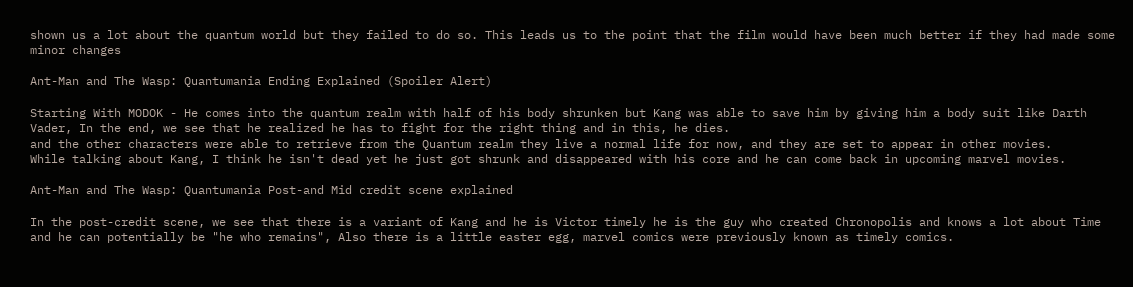shown us a lot about the quantum world but they failed to do so. This leads us to the point that the film would have been much better if they had made some minor changes

Ant-Man and The Wasp: Quantumania Ending Explained (Spoiler Alert)

Starting With MODOK - He comes into the quantum realm with half of his body shrunken but Kang was able to save him by giving him a body suit like Darth Vader, In the end, we see that he realized he has to fight for the right thing and in this, he dies.
and the other characters were able to retrieve from the Quantum realm they live a normal life for now, and they are set to appear in other movies.
While talking about Kang, I think he isn't dead yet he just got shrunk and disappeared with his core and he can come back in upcoming marvel movies.

Ant-Man and The Wasp: Quantumania Post-and Mid credit scene explained

In the post-credit scene, we see that there is a variant of Kang and he is Victor timely he is the guy who created Chronopolis and knows a lot about Time and he can potentially be "he who remains", Also there is a little easter egg, marvel comics were previously known as timely comics.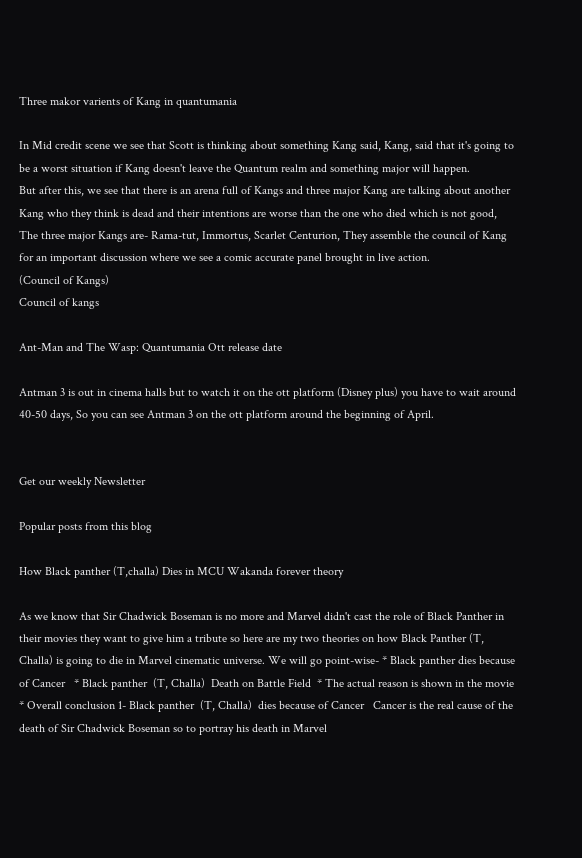Three makor varients of Kang in quantumania

In Mid credit scene we see that Scott is thinking about something Kang said, Kang, said that it's going to be a worst situation if Kang doesn't leave the Quantum realm and something major will happen.
But after this, we see that there is an arena full of Kangs and three major Kang are talking about another Kang who they think is dead and their intentions are worse than the one who died which is not good, The three major Kangs are- Rama-tut, Immortus, Scarlet Centurion, They assemble the council of Kang for an important discussion where we see a comic accurate panel brought in live action.
(Council of Kangs)
Council of kangs

Ant-Man and The Wasp: Quantumania Ott release date

Antman 3 is out in cinema halls but to watch it on the ott platform (Disney plus) you have to wait around 40-50 days, So you can see Antman 3 on the ott platform around the beginning of April.


Get our weekly Newsletter

Popular posts from this blog

How Black panther (T,challa) Dies in MCU Wakanda forever theory

As we know that Sir Chadwick Boseman is no more and Marvel didn't cast the role of Black Panther in their movies they want to give him a tribute so here are my two theories on how Black Panther (T, Challa) is going to die in Marvel cinematic universe. We will go point-wise- * Black panther dies because of Cancer   * Black panther  (T, Challa)  Death on Battle Field  * The actual reason is shown in the movie * Overall conclusion 1- Black panther  (T, Challa)  dies because of Cancer   Cancer is the real cause of the death of Sir Chadwick Boseman so to portray his death in Marvel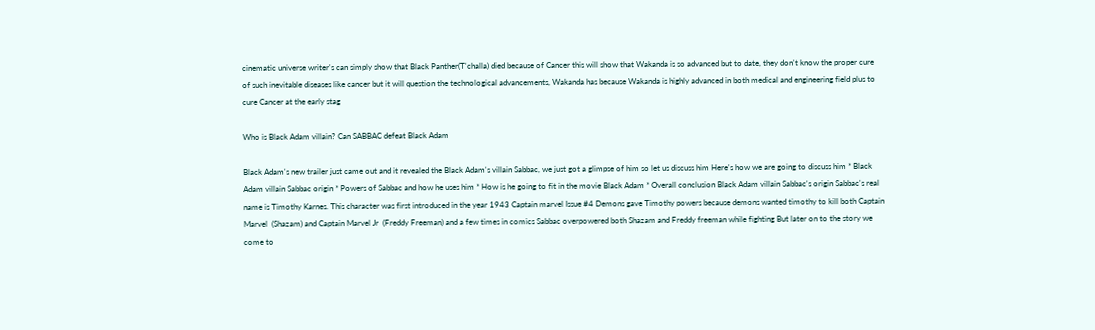cinematic universe writer's can simply show that Black Panther(T'challa) died because of Cancer this will show that Wakanda is so advanced but to date, they don't know the proper cure of such inevitable diseases like cancer but it will question the technological advancements, Wakanda has because Wakanda is highly advanced in both medical and engineering field plus to cure Cancer at the early stag

Who is Black Adam villain? Can SABBAC defeat Black Adam

Black Adam's new trailer just came out and it revealed the Black Adam's villain Sabbac, we just got a glimpse of him so let us discuss him Here's how we are going to discuss him * Black Adam villain Sabbac origin * Powers of Sabbac and how he uses him * How is he going to fit in the movie Black Adam * Overall conclusion Black Adam villain Sabbac's origin Sabbac's real name is Timothy Karnes. This character was first introduced in the year 1943 Captain marvel Issue #4 Demons gave Timothy powers because demons wanted timothy to kill both Captain Marvel  (Shazam) and Captain Marvel Jr  (Freddy Freeman) and a few times in comics Sabbac overpowered both Shazam and Freddy freeman while fighting But later on to the story we come to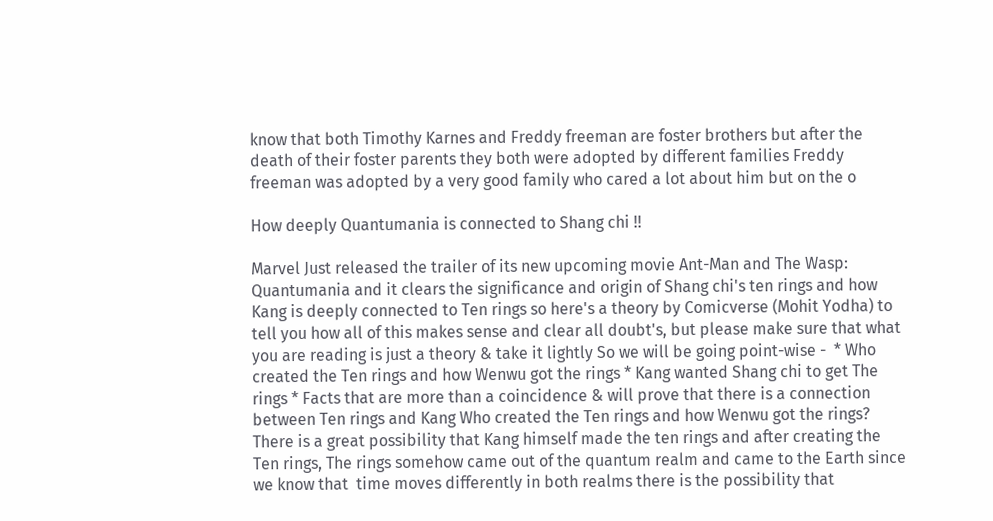know that both Timothy Karnes and Freddy freeman are foster brothers but after the death of their foster parents they both were adopted by different families Freddy freeman was adopted by a very good family who cared a lot about him but on the o

How deeply Quantumania is connected to Shang chi !!

Marvel Just released the trailer of its new upcoming movie Ant-Man and The Wasp: Quantumania and it clears the significance and origin of Shang chi's ten rings and how Kang is deeply connected to Ten rings so here's a theory by Comicverse (Mohit Yodha) to tell you how all of this makes sense and clear all doubt's, but please make sure that what you are reading is just a theory & take it lightly So we will be going point-wise -  * Who created the Ten rings and how Wenwu got the rings * Kang wanted Shang chi to get The rings * Facts that are more than a coincidence & will prove that there is a connection between Ten rings and Kang Who created the Ten rings and how Wenwu got the rings? There is a great possibility that Kang himself made the ten rings and after creating the Ten rings, The rings somehow came out of the quantum realm and came to the Earth since we know that  time moves differently in both realms there is the possibility that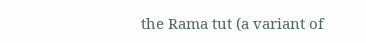the Rama tut (a variant of